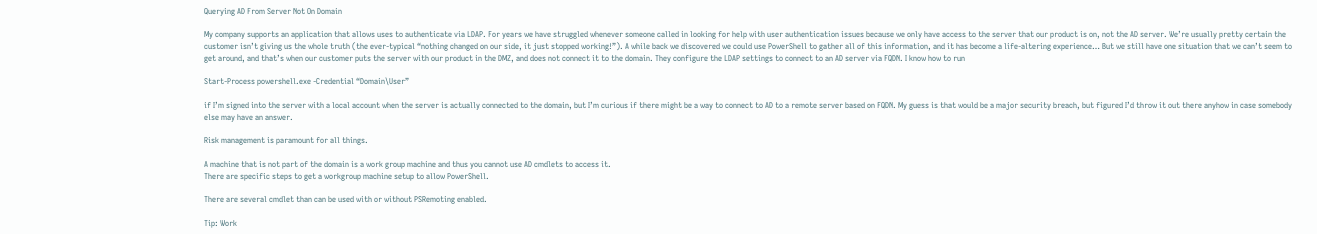Querying AD From Server Not On Domain

My company supports an application that allows uses to authenticate via LDAP. For years we have struggled whenever someone called in looking for help with user authentication issues because we only have access to the server that our product is on, not the AD server. We’re usually pretty certain the customer isn’t giving us the whole truth (the ever-typical “nothing changed on our side, it just stopped working!”). A while back we discovered we could use PowerShell to gather all of this information, and it has become a life-altering experience… But we still have one situation that we can’t seem to get around, and that’s when our customer puts the server with our product in the DMZ, and does not connect it to the domain. They configure the LDAP settings to connect to an AD server via FQDN. I know how to run

Start-Process powershell.exe -Credential “Domain\User”

if I’m signed into the server with a local account when the server is actually connected to the domain, but I’m curious if there might be a way to connect to AD to a remote server based on FQDN. My guess is that would be a major security breach, but figured I’d throw it out there anyhow in case somebody else may have an answer.

Risk management is paramount for all things.

A machine that is not part of the domain is a work group machine and thus you cannot use AD cmdlets to access it.
There are specific steps to get a workgroup machine setup to allow PowerShell.

There are several cmdlet than can be used with or without PSRemoting enabled.

Tip: Work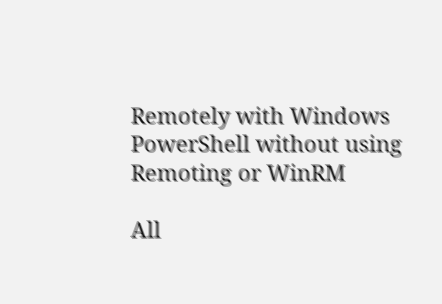Remotely with Windows PowerShell without using Remoting or WinRM

All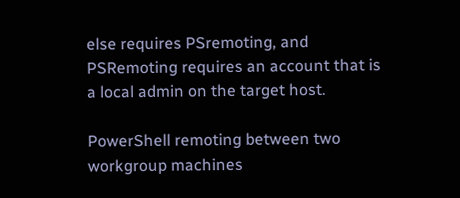else requires PSremoting, and PSRemoting requires an account that is a local admin on the target host.

PowerShell remoting between two workgroup machines